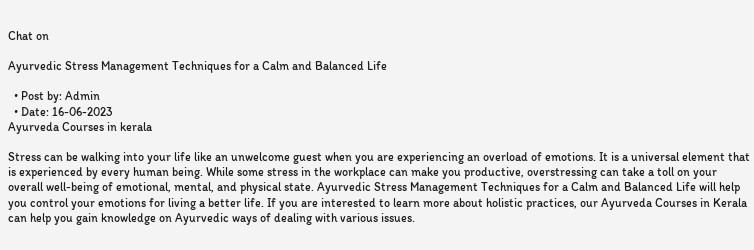Chat on

Ayurvedic Stress Management Techniques for a Calm and Balanced Life

  • Post by: Admin
  • Date: 16-06-2023
Ayurveda Courses in kerala

Stress can be walking into your life like an unwelcome guest when you are experiencing an overload of emotions. It is a universal element that is experienced by every human being. While some stress in the workplace can make you productive, overstressing can take a toll on your overall well-being of emotional, mental, and physical state. Ayurvedic Stress Management Techniques for a Calm and Balanced Life will help you control your emotions for living a better life. If you are interested to learn more about holistic practices, our Ayurveda Courses in Kerala can help you gain knowledge on Ayurvedic ways of dealing with various issues.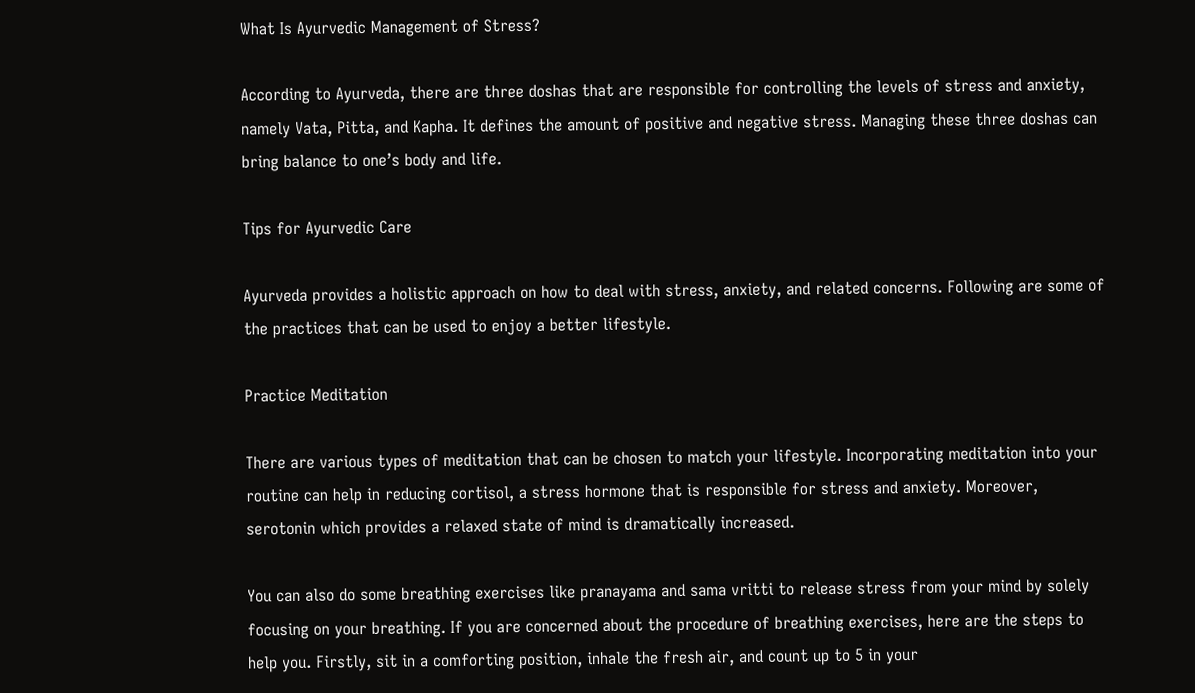What Is Ayurvedic Management of Stress?

According to Ayurveda, there are three doshas that are responsible for controlling the levels of stress and anxiety, namely Vata, Pitta, and Kapha. It defines the amount of positive and negative stress. Managing these three doshas can bring balance to one’s body and life.

Tips for Ayurvedic Care

Ayurveda provides a holistic approach on how to deal with stress, anxiety, and related concerns. Following are some of the practices that can be used to enjoy a better lifestyle.

Practice Meditation

There are various types of meditation that can be chosen to match your lifestyle. Incorporating meditation into your routine can help in reducing cortisol, a stress hormone that is responsible for stress and anxiety. Moreover, serotonin which provides a relaxed state of mind is dramatically increased.

You can also do some breathing exercises like pranayama and sama vritti to release stress from your mind by solely focusing on your breathing. If you are concerned about the procedure of breathing exercises, here are the steps to help you. Firstly, sit in a comforting position, inhale the fresh air, and count up to 5 in your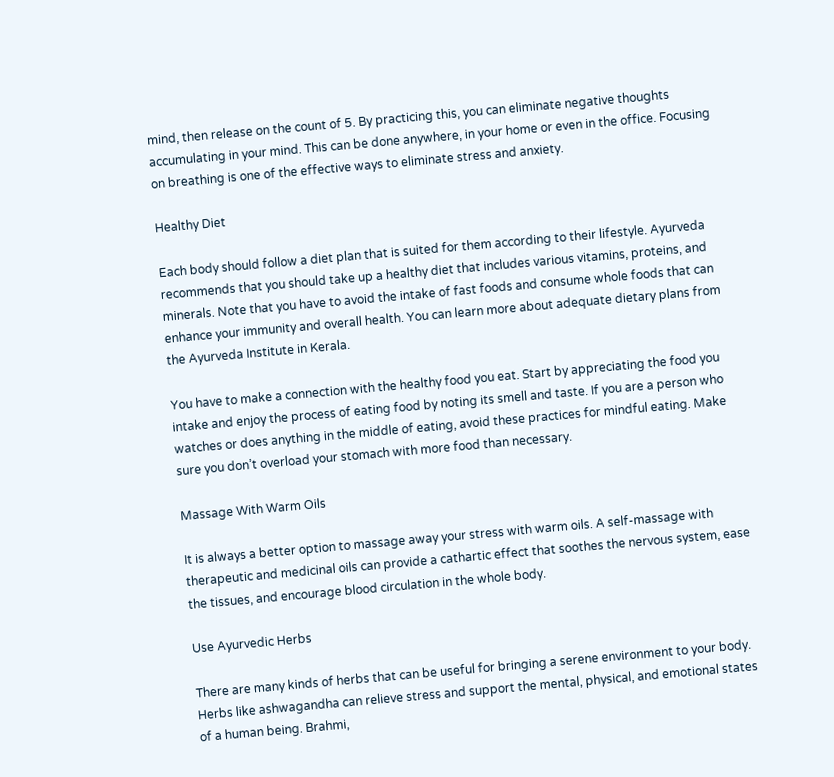mind, then release on the count of 5. By practicing this, you can eliminate negative thoughts accumulating in your mind. This can be done anywhere, in your home or even in the office. Focusing on breathing is one of the effective ways to eliminate stress and anxiety.

Healthy Diet

Each body should follow a diet plan that is suited for them according to their lifestyle. Ayurveda recommends that you should take up a healthy diet that includes various vitamins, proteins, and minerals. Note that you have to avoid the intake of fast foods and consume whole foods that can enhance your immunity and overall health. You can learn more about adequate dietary plans from the Ayurveda Institute in Kerala.

You have to make a connection with the healthy food you eat. Start by appreciating the food you intake and enjoy the process of eating food by noting its smell and taste. If you are a person who watches or does anything in the middle of eating, avoid these practices for mindful eating. Make sure you don’t overload your stomach with more food than necessary.

Massage With Warm Oils

It is always a better option to massage away your stress with warm oils. A self-massage with therapeutic and medicinal oils can provide a cathartic effect that soothes the nervous system, ease the tissues, and encourage blood circulation in the whole body.

Use Ayurvedic Herbs

There are many kinds of herbs that can be useful for bringing a serene environment to your body. Herbs like ashwagandha can relieve stress and support the mental, physical, and emotional states of a human being. Brahmi,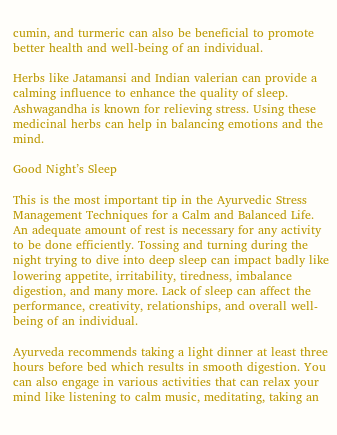cumin, and turmeric can also be beneficial to promote better health and well-being of an individual.

Herbs like Jatamansi and Indian valerian can provide a calming influence to enhance the quality of sleep. Ashwagandha is known for relieving stress. Using these medicinal herbs can help in balancing emotions and the mind.

Good Night’s Sleep

This is the most important tip in the Ayurvedic Stress Management Techniques for a Calm and Balanced Life. An adequate amount of rest is necessary for any activity to be done efficiently. Tossing and turning during the night trying to dive into deep sleep can impact badly like lowering appetite, irritability, tiredness, imbalance digestion, and many more. Lack of sleep can affect the performance, creativity, relationships, and overall well-being of an individual.

Ayurveda recommends taking a light dinner at least three hours before bed which results in smooth digestion. You can also engage in various activities that can relax your mind like listening to calm music, meditating, taking an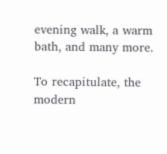evening walk, a warm bath, and many more.

To recapitulate, the modern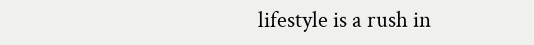lifestyle is a rush in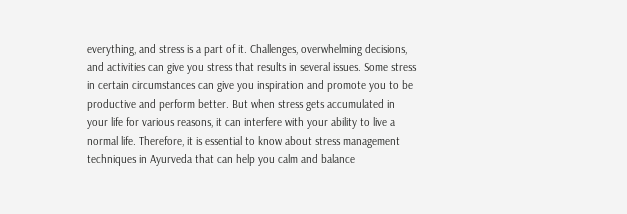everything, and stress is a part of it. Challenges, overwhelming decisions, and activities can give you stress that results in several issues. Some stress in certain circumstances can give you inspiration and promote you to be productive and perform better. But when stress gets accumulated in your life for various reasons, it can interfere with your ability to live a normal life. Therefore, it is essential to know about stress management techniques in Ayurveda that can help you calm and balance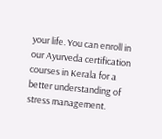your life. You can enroll in our Ayurveda certification courses in Kerala for a better understanding of stress management.